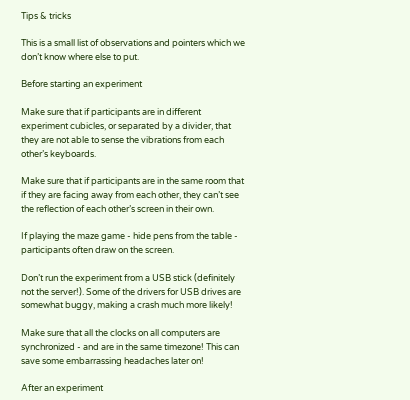Tips & tricks

This is a small list of observations and pointers which we don’t know where else to put.

Before starting an experiment

Make sure that if participants are in different experiment cubicles, or separated by a divider, that they are not able to sense the vibrations from each other’s keyboards.

Make sure that if participants are in the same room that if they are facing away from each other, they can’t see the reflection of each other’s screen in their own.

If playing the maze game - hide pens from the table - participants often draw on the screen.

Don’t run the experiment from a USB stick (definitely not the server!). Some of the drivers for USB drives are somewhat buggy, making a crash much more likely!

Make sure that all the clocks on all computers are synchronized - and are in the same timezone! This can save some embarrassing headaches later on!

After an experiment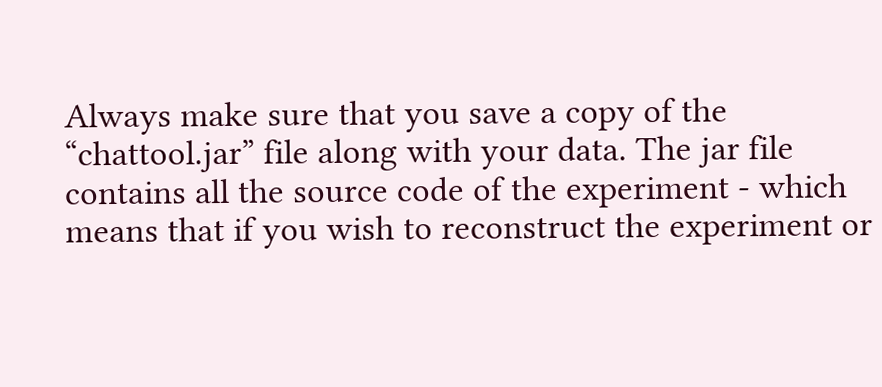Always make sure that you save a copy of the “chattool.jar” file along with your data. The jar file contains all the source code of the experiment - which means that if you wish to reconstruct the experiment or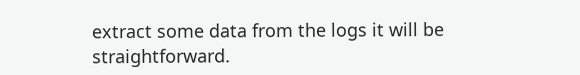extract some data from the logs it will be straightforward.